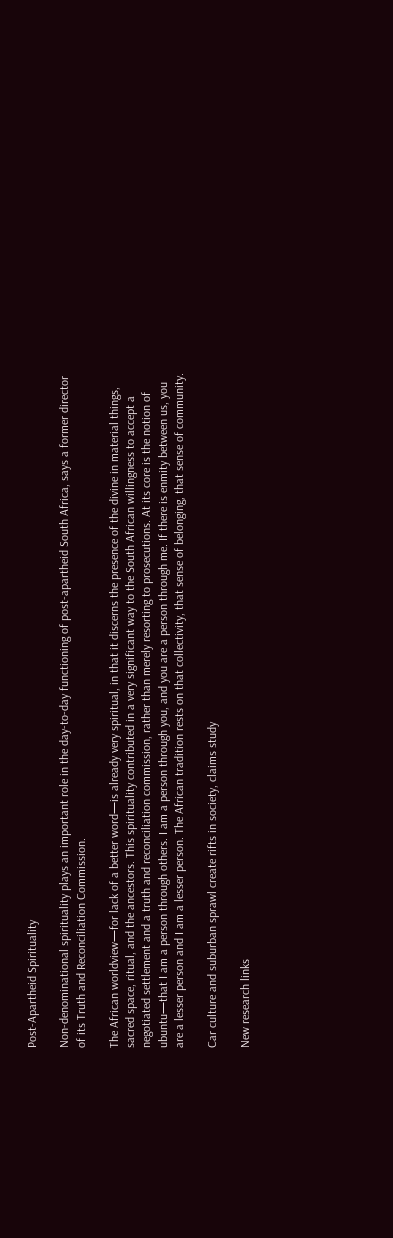Post-Apartheid Spirituality

Non-denominational spirituality plays an important role in the day-to-day functioning of post-apartheid South Africa, says a former director of its Truth and Reconciliation Commission.

The African worldview—for lack of a better word—is already very spiritual, in that it discerns the presence of the divine in material things, sacred space, ritual, and the ancestors. This spirituality contributed in a very significant way to the South African willingness to accept a negotiated settlement and a truth and reconciliation commission, rather than merely resorting to prosecutions. At its core is the notion of ubuntu—that I am a person through others. I am a person through you, and you are a person through me. If there is enmity between us, you are a lesser person and I am a lesser person. The African tradition rests on that collectivity, that sense of belonging, that sense of community.

Car culture and suburban sprawl create rifts in society, claims study

New research links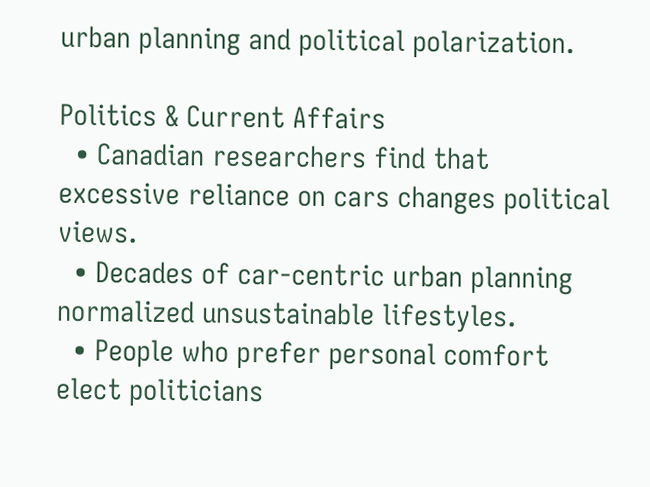urban planning and political polarization.

Politics & Current Affairs
  • Canadian researchers find that excessive reliance on cars changes political views.
  • Decades of car-centric urban planning normalized unsustainable lifestyles.
  • People who prefer personal comfort elect politicians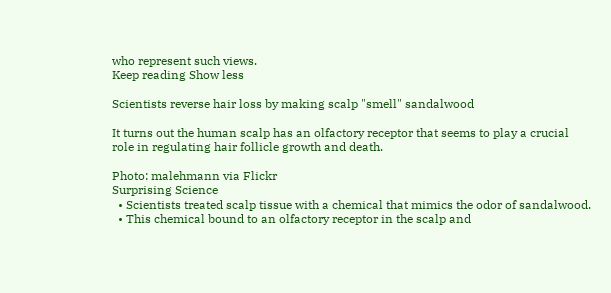who represent such views.
Keep reading Show less

Scientists reverse hair loss by making scalp "smell" sandalwood

It turns out the human scalp has an olfactory receptor that seems to play a crucial role in regulating hair follicle growth and death.

Photo: malehmann via Flickr
Surprising Science
  • Scientists treated scalp tissue with a chemical that mimics the odor of sandalwood.
  • This chemical bound to an olfactory receptor in the scalp and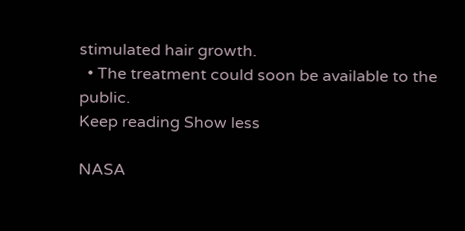stimulated hair growth.
  • The treatment could soon be available to the public.
Keep reading Show less

NASA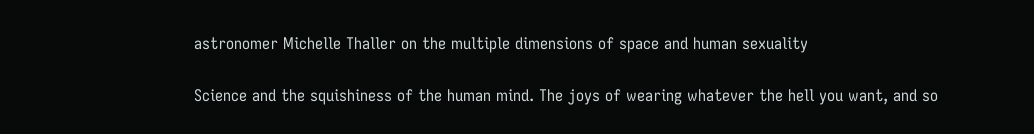astronomer Michelle Thaller on the multiple dimensions of space and human sexuality

Science and the squishiness of the human mind. The joys of wearing whatever the hell you want, and so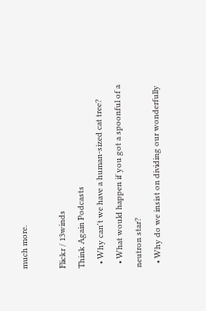much more.

Flickr / 13winds
Think Again Podcasts
  • Why can't we have a human-sized cat tree?
  • What would happen if you got a spoonful of a neutron star?
  • Why do we insist on dividing our wonderfully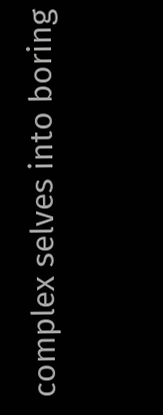complex selves into boring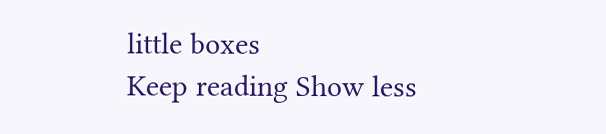little boxes
Keep reading Show less